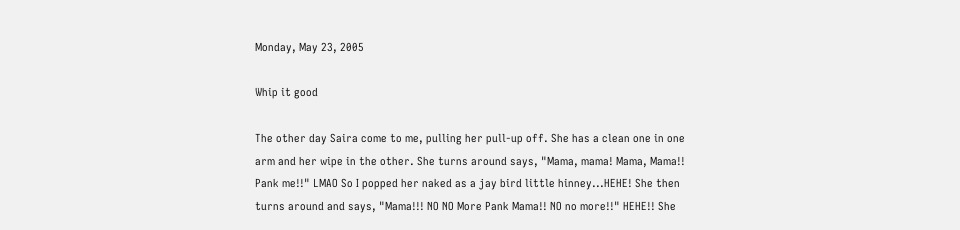Monday, May 23, 2005

Whip it good

The other day Saira come to me, pulling her pull-up off. She has a clean one in one arm and her wipe in the other. She turns around says, "Mama, mama! Mama, Mama!! Pank me!!" LMAO So I popped her naked as a jay bird little hinney...HEHE! She then turns around and says, "Mama!!! NO NO More Pank Mama!! NO no more!!" HEHE!! She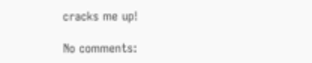cracks me up!

No comments: